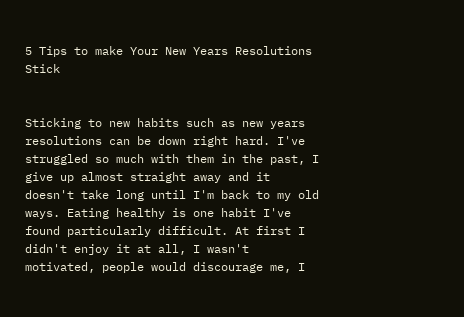5 Tips to make Your New Years Resolutions Stick


Sticking to new habits such as new years resolutions can be down right hard. I've struggled so much with them in the past, I give up almost straight away and it doesn't take long until I'm back to my old ways. Eating healthy is one habit I've found particularly difficult. At first I didn't enjoy it at all, I wasn't motivated, people would discourage me, I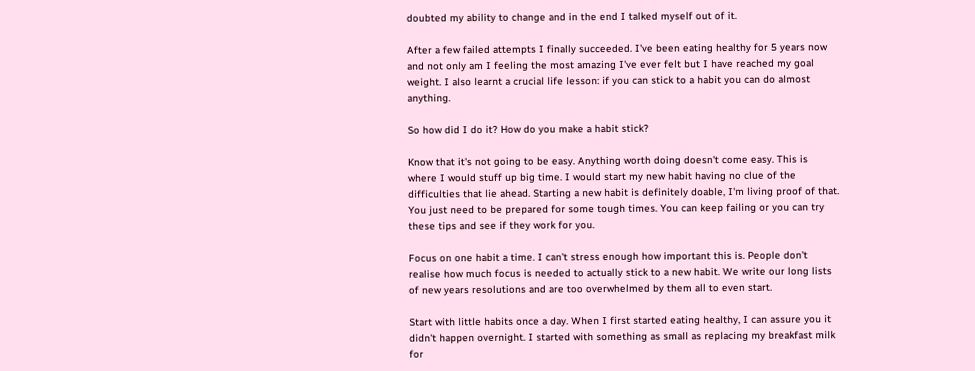doubted my ability to change and in the end I talked myself out of it.

After a few failed attempts I finally succeeded. I've been eating healthy for 5 years now and not only am I feeling the most amazing I've ever felt but I have reached my goal weight. I also learnt a crucial life lesson: if you can stick to a habit you can do almost anything.

So how did I do it? How do you make a habit stick?

Know that it's not going to be easy. Anything worth doing doesn't come easy. This is where I would stuff up big time. I would start my new habit having no clue of the difficulties that lie ahead. Starting a new habit is definitely doable, I'm living proof of that. You just need to be prepared for some tough times. You can keep failing or you can try these tips and see if they work for you.

Focus on one habit a time. I can't stress enough how important this is. People don't realise how much focus is needed to actually stick to a new habit. We write our long lists of new years resolutions and are too overwhelmed by them all to even start.

Start with little habits once a day. When I first started eating healthy, I can assure you it didn't happen overnight. I started with something as small as replacing my breakfast milk for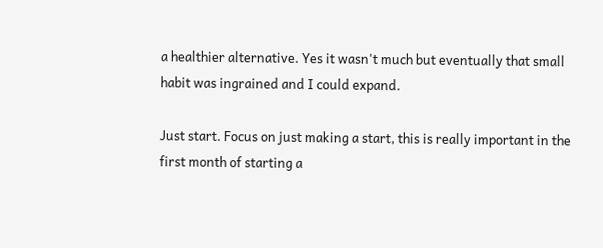a healthier alternative. Yes it wasn't much but eventually that small habit was ingrained and I could expand.

Just start. Focus on just making a start, this is really important in the first month of starting a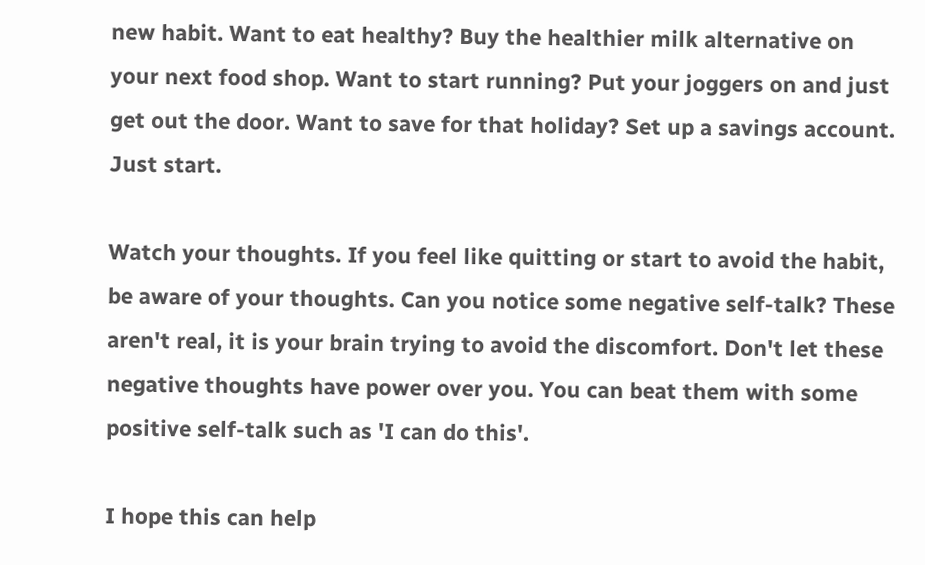new habit. Want to eat healthy? Buy the healthier milk alternative on your next food shop. Want to start running? Put your joggers on and just get out the door. Want to save for that holiday? Set up a savings account. Just start.

Watch your thoughts. If you feel like quitting or start to avoid the habit, be aware of your thoughts. Can you notice some negative self-talk? These aren't real, it is your brain trying to avoid the discomfort. Don't let these negative thoughts have power over you. You can beat them with some positive self-talk such as 'I can do this'.

I hope this can help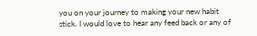you on your journey to making your new habit stick. I would love to hear any feed back or any of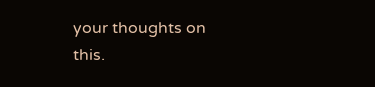your thoughts on this.